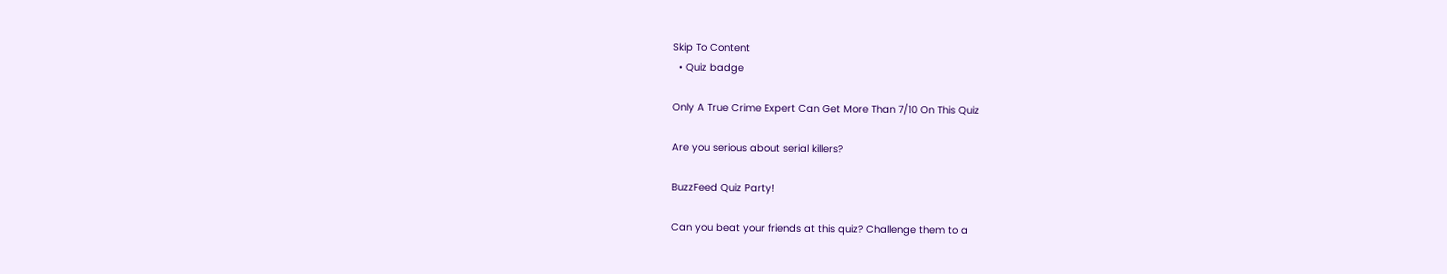Skip To Content
  • Quiz badge

Only A True Crime Expert Can Get More Than 7/10 On This Quiz

Are you serious about serial killers?

BuzzFeed Quiz Party!

Can you beat your friends at this quiz? Challenge them to a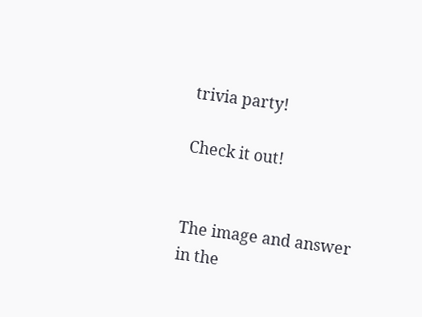trivia party!

Check it out!


The image and answer in the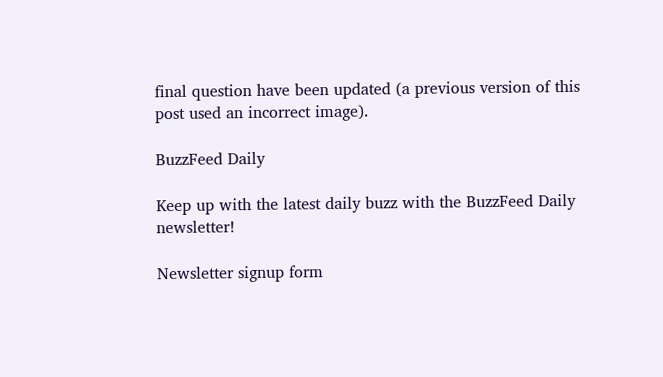final question have been updated (a previous version of this post used an incorrect image).

BuzzFeed Daily

Keep up with the latest daily buzz with the BuzzFeed Daily newsletter!

Newsletter signup form